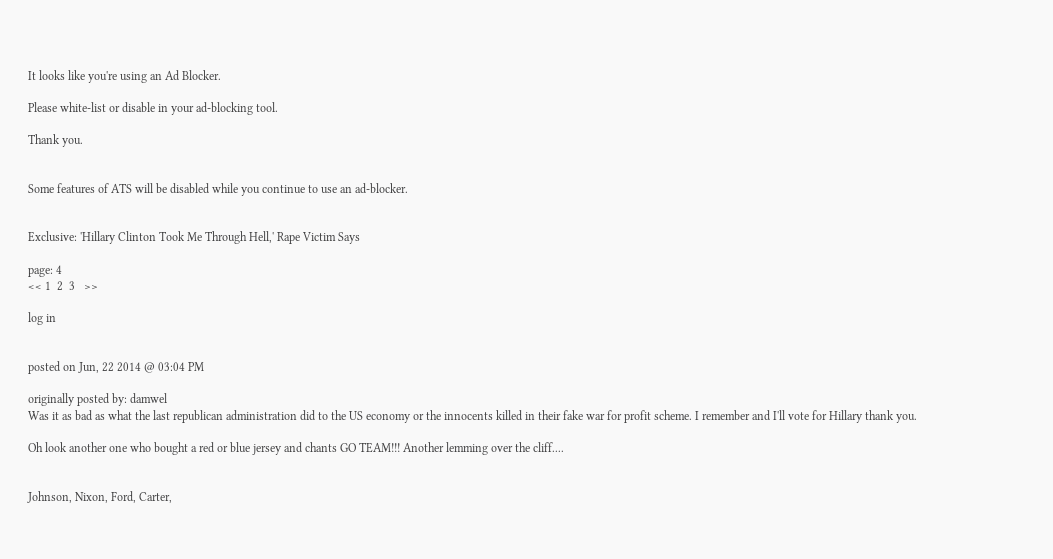It looks like you're using an Ad Blocker.

Please white-list or disable in your ad-blocking tool.

Thank you.


Some features of ATS will be disabled while you continue to use an ad-blocker.


Exclusive: 'Hillary Clinton Took Me Through Hell,' Rape Victim Says

page: 4
<< 1  2  3   >>

log in


posted on Jun, 22 2014 @ 03:04 PM

originally posted by: damwel
Was it as bad as what the last republican administration did to the US economy or the innocents killed in their fake war for profit scheme. I remember and I'll vote for Hillary thank you.

Oh look another one who bought a red or blue jersey and chants GO TEAM!!! Another lemming over the cliff....


Johnson, Nixon, Ford, Carter,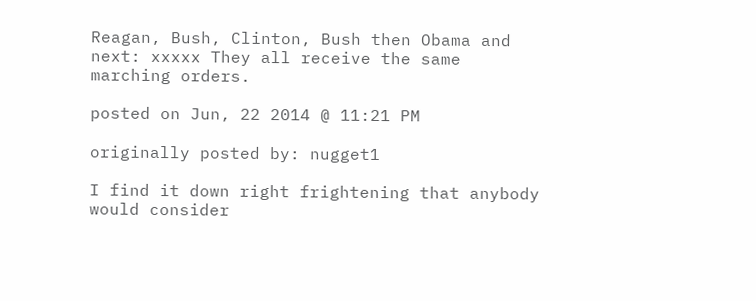Reagan, Bush, Clinton, Bush then Obama and next: xxxxx They all receive the same marching orders.

posted on Jun, 22 2014 @ 11:21 PM

originally posted by: nugget1

I find it down right frightening that anybody would consider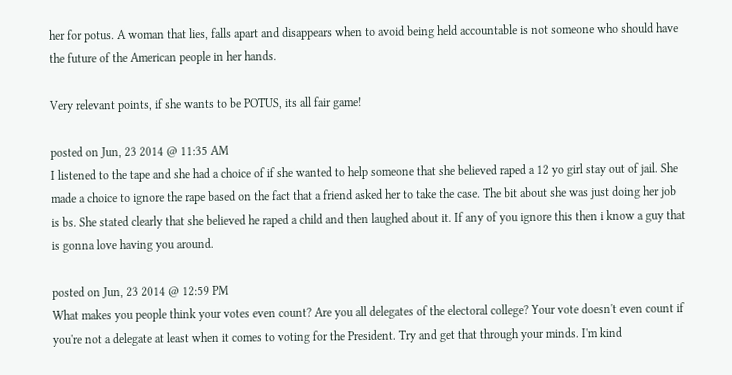her for potus. A woman that lies, falls apart and disappears when to avoid being held accountable is not someone who should have the future of the American people in her hands.

Very relevant points, if she wants to be POTUS, its all fair game!

posted on Jun, 23 2014 @ 11:35 AM
I listened to the tape and she had a choice of if she wanted to help someone that she believed raped a 12 yo girl stay out of jail. She made a choice to ignore the rape based on the fact that a friend asked her to take the case. The bit about she was just doing her job is bs. She stated clearly that she believed he raped a child and then laughed about it. If any of you ignore this then i know a guy that is gonna love having you around.

posted on Jun, 23 2014 @ 12:59 PM
What makes you people think your votes even count? Are you all delegates of the electoral college? Your vote doesn't even count if you're not a delegate at least when it comes to voting for the President. Try and get that through your minds. I'm kind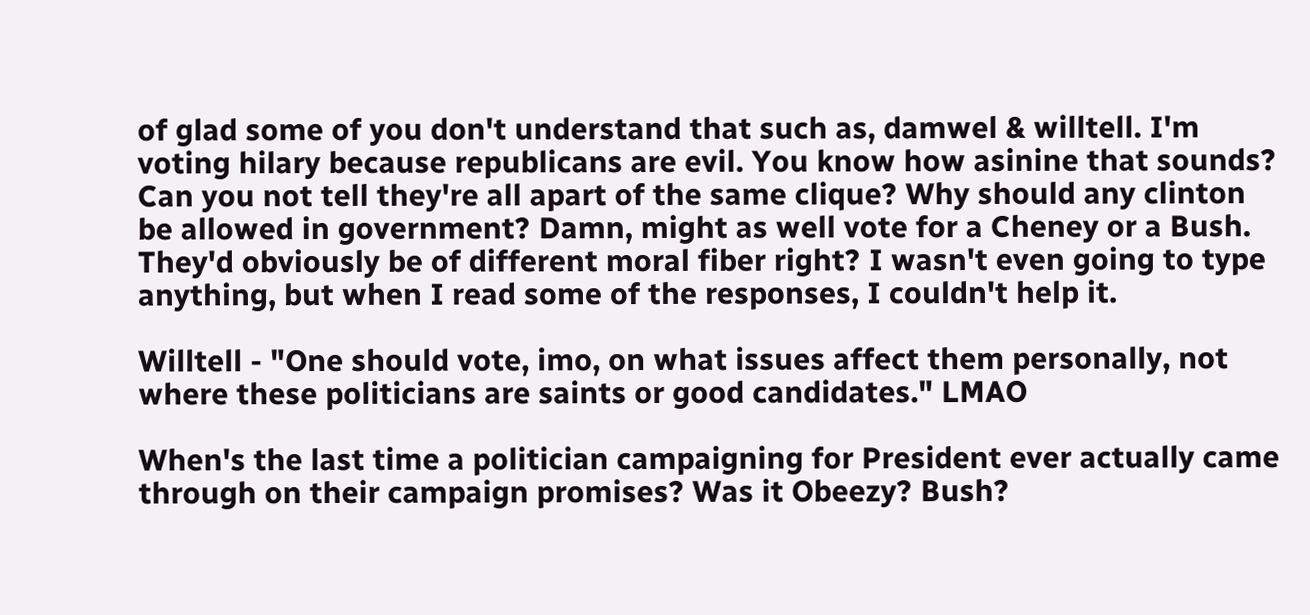of glad some of you don't understand that such as, damwel & willtell. I'm voting hilary because republicans are evil. You know how asinine that sounds? Can you not tell they're all apart of the same clique? Why should any clinton be allowed in government? Damn, might as well vote for a Cheney or a Bush. They'd obviously be of different moral fiber right? I wasn't even going to type anything, but when I read some of the responses, I couldn't help it.

Willtell - "One should vote, imo, on what issues affect them personally, not where these politicians are saints or good candidates." LMAO

When's the last time a politician campaigning for President ever actually came through on their campaign promises? Was it Obeezy? Bush?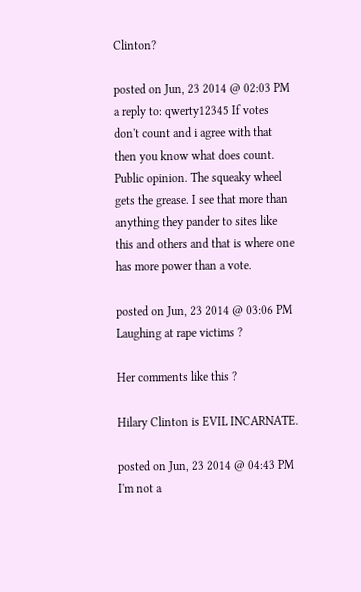Clinton?

posted on Jun, 23 2014 @ 02:03 PM
a reply to: qwerty12345 If votes don't count and i agree with that then you know what does count. Public opinion. The squeaky wheel gets the grease. I see that more than anything they pander to sites like this and others and that is where one has more power than a vote.

posted on Jun, 23 2014 @ 03:06 PM
Laughing at rape victims ?

Her comments like this ?

Hilary Clinton is EVIL INCARNATE.

posted on Jun, 23 2014 @ 04:43 PM
I'm not a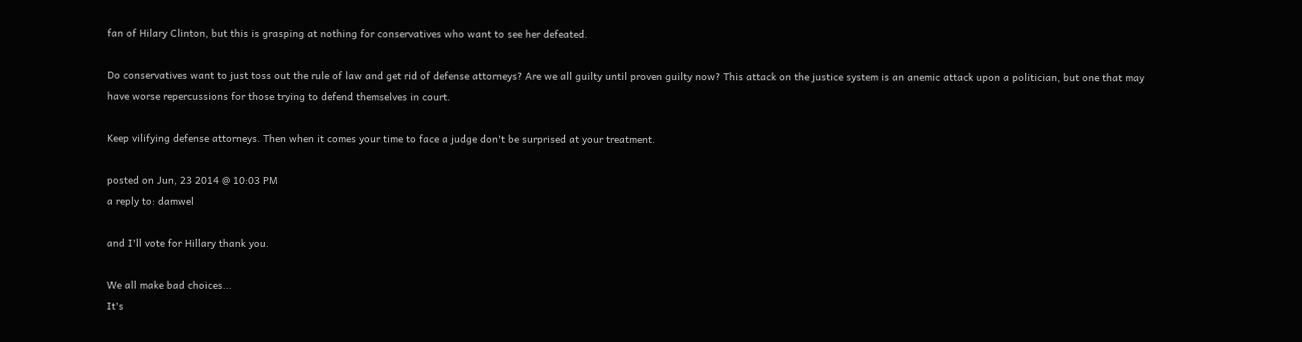fan of Hilary Clinton, but this is grasping at nothing for conservatives who want to see her defeated.

Do conservatives want to just toss out the rule of law and get rid of defense attorneys? Are we all guilty until proven guilty now? This attack on the justice system is an anemic attack upon a politician, but one that may have worse repercussions for those trying to defend themselves in court.

Keep vilifying defense attorneys. Then when it comes your time to face a judge don't be surprised at your treatment.

posted on Jun, 23 2014 @ 10:03 PM
a reply to: damwel

and I'll vote for Hillary thank you.

We all make bad choices...
It's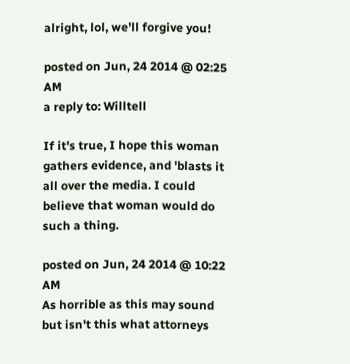alright, lol, we'll forgive you!

posted on Jun, 24 2014 @ 02:25 AM
a reply to: Willtell

If it's true, I hope this woman gathers evidence, and 'blasts it all over the media. I could believe that woman would do such a thing.

posted on Jun, 24 2014 @ 10:22 AM
As horrible as this may sound but isn't this what attorneys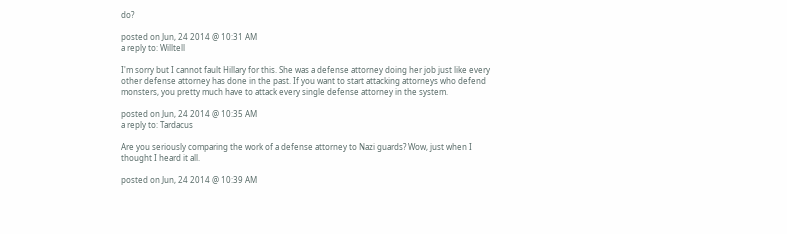do?

posted on Jun, 24 2014 @ 10:31 AM
a reply to: Willtell

I'm sorry but I cannot fault Hillary for this. She was a defense attorney doing her job just like every other defense attorney has done in the past. If you want to start attacking attorneys who defend monsters, you pretty much have to attack every single defense attorney in the system.

posted on Jun, 24 2014 @ 10:35 AM
a reply to: Tardacus

Are you seriously comparing the work of a defense attorney to Nazi guards? Wow, just when I thought I heard it all.

posted on Jun, 24 2014 @ 10:39 AM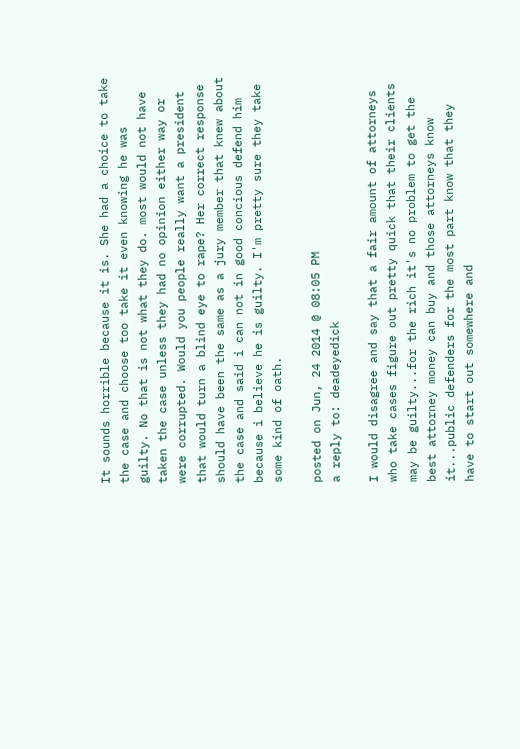It sounds horrible because it is. She had a choice to take the case and choose too take it even knowing he was guilty. No that is not what they do. most would not have taken the case unless they had no opinion either way or were corrupted. Would you people really want a president that would turn a blind eye to rape? Her correct response should have been the same as a jury member that knew about the case and said i can not in good concious defend him because i believe he is guilty. I'm pretty sure they take some kind of oath.

posted on Jun, 24 2014 @ 08:05 PM
a reply to: deadeyedick

I would disagree and say that a fair amount of attorneys who take cases figure out pretty quick that their clients may be guilty...for the rich it's no problem to get the best attorney money can buy and those attorneys know it...public defenders for the most part know that they have to start out somewhere and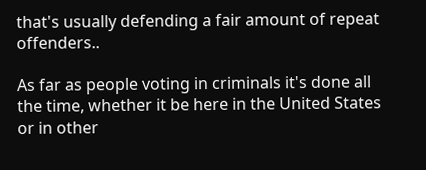that's usually defending a fair amount of repeat offenders..

As far as people voting in criminals it's done all the time, whether it be here in the United States or in other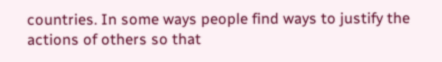countries. In some ways people find ways to justify the actions of others so that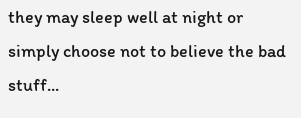they may sleep well at night or simply choose not to believe the bad stuff...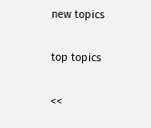new topics

top topics

<<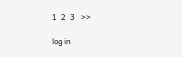1  2  3   >>

log in